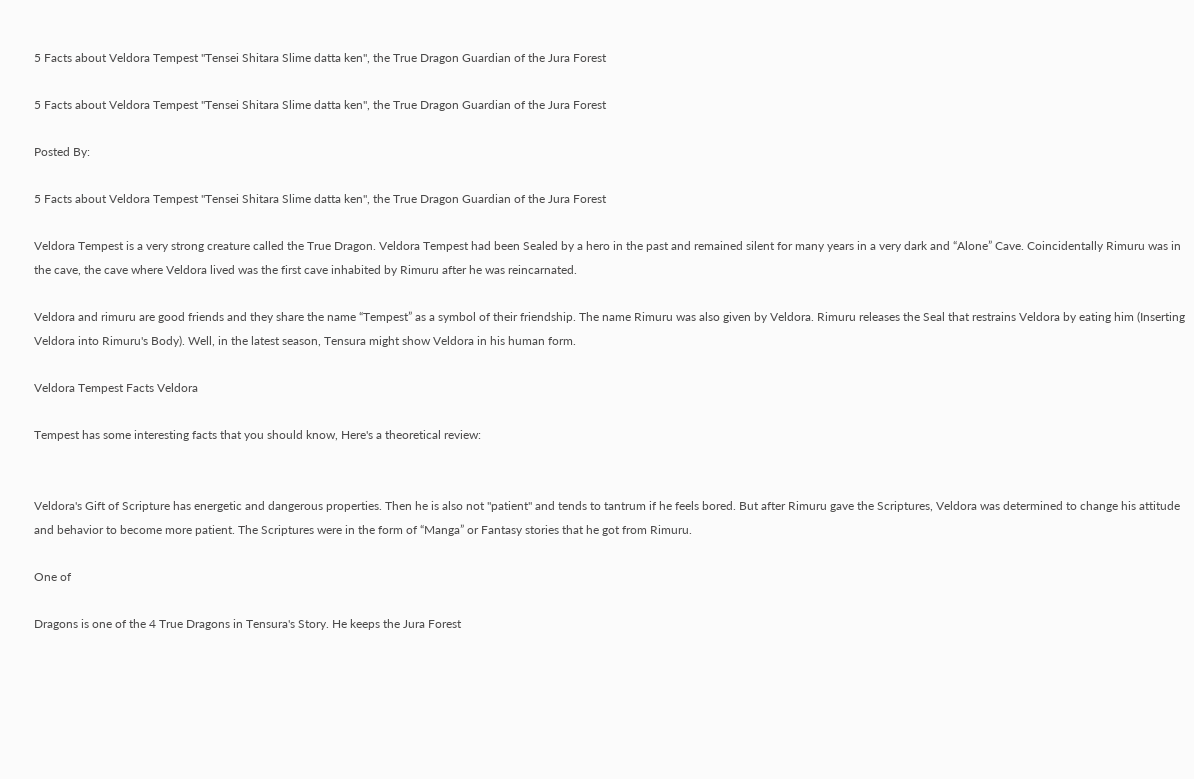5 Facts about Veldora Tempest "Tensei Shitara Slime datta ken", the True Dragon Guardian of the Jura Forest

5 Facts about Veldora Tempest "Tensei Shitara Slime datta ken", the True Dragon Guardian of the Jura Forest

Posted By:

5 Facts about Veldora Tempest "Tensei Shitara Slime datta ken", the True Dragon Guardian of the Jura Forest

Veldora Tempest is a very strong creature called the True Dragon. Veldora Tempest had been Sealed by a hero in the past and remained silent for many years in a very dark and “Alone” Cave. Coincidentally Rimuru was in the cave, the cave where Veldora lived was the first cave inhabited by Rimuru after he was reincarnated.

Veldora and rimuru are good friends and they share the name “Tempest” as a symbol of their friendship. The name Rimuru was also given by Veldora. Rimuru releases the Seal that restrains Veldora by eating him (Inserting Veldora into Rimuru's Body). Well, in the latest season, Tensura might show Veldora in his human form.

Veldora Tempest Facts Veldora

Tempest has some interesting facts that you should know, Here's a theoretical review:


Veldora's Gift of Scripture has energetic and dangerous properties. Then he is also not "patient" and tends to tantrum if he feels bored. But after Rimuru gave the Scriptures, Veldora was determined to change his attitude and behavior to become more patient. The Scriptures were in the form of “Manga” or Fantasy stories that he got from Rimuru.

One of

Dragons is one of the 4 True Dragons in Tensura's Story. He keeps the Jura Forest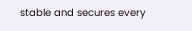stable and secures every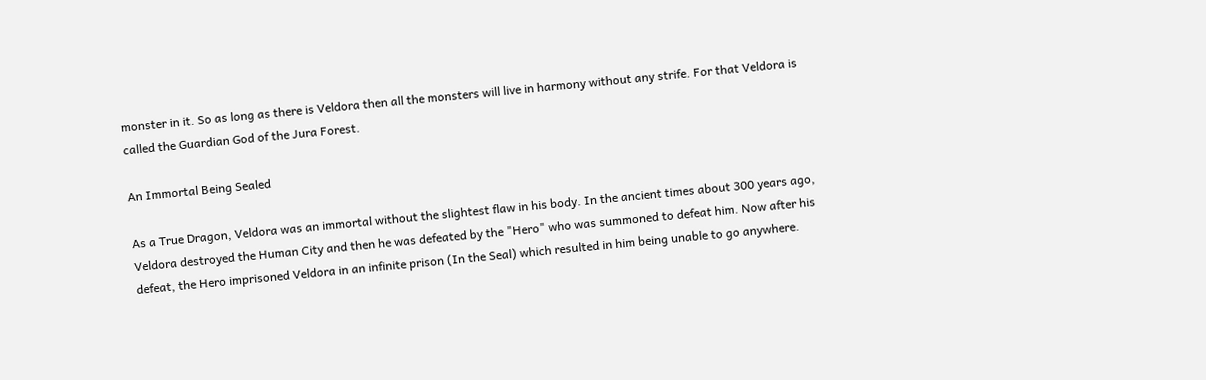monster in it. So as long as there is Veldora then all the monsters will live in harmony without any strife. For that Veldora is called the Guardian God of the Jura Forest.

An Immortal Being Sealed

As a True Dragon, Veldora was an immortal without the slightest flaw in his body. In the ancient times about 300 years ago, Veldora destroyed the Human City and then he was defeated by the "Hero" who was summoned to defeat him. Now after his defeat, the Hero imprisoned Veldora in an infinite prison (In the Seal) which resulted in him being unable to go anywhere.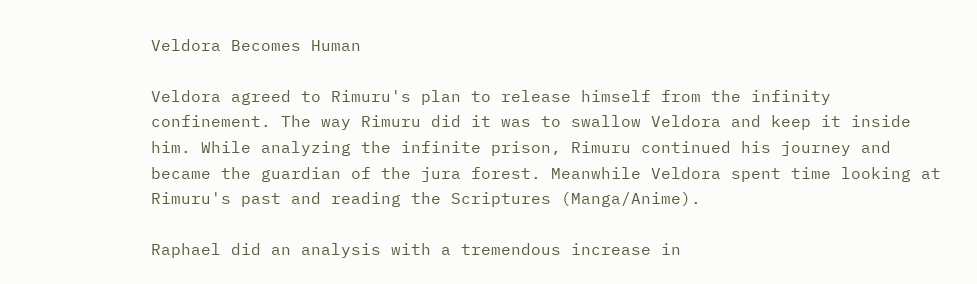Veldora Becomes Human

Veldora agreed to Rimuru's plan to release himself from the infinity confinement. The way Rimuru did it was to swallow Veldora and keep it inside him. While analyzing the infinite prison, Rimuru continued his journey and became the guardian of the jura forest. Meanwhile Veldora spent time looking at Rimuru's past and reading the Scriptures (Manga/Anime).

Raphael did an analysis with a tremendous increase in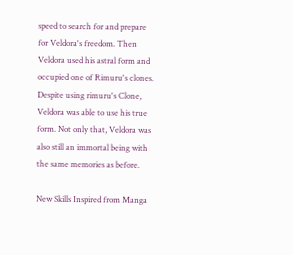speed to search for and prepare for Veldora's freedom. Then Veldora used his astral form and occupied one of Rimuru's clones. Despite using rimuru's Clone, Veldora was able to use his true form. Not only that, Veldora was also still an immortal being with the same memories as before.

New Skills Inspired from Manga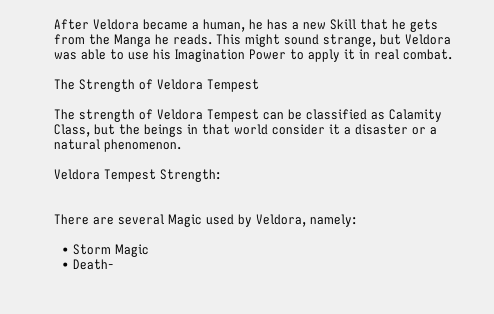After Veldora became a human, he has a new Skill that he gets from the Manga he reads. This might sound strange, but Veldora was able to use his Imagination Power to apply it in real combat.

The Strength of Veldora Tempest

The strength of Veldora Tempest can be classified as Calamity Class, but the beings in that world consider it a disaster or a natural phenomenon.

Veldora Tempest Strength:


There are several Magic used by Veldora, namely:

  • Storm Magic
  • Death-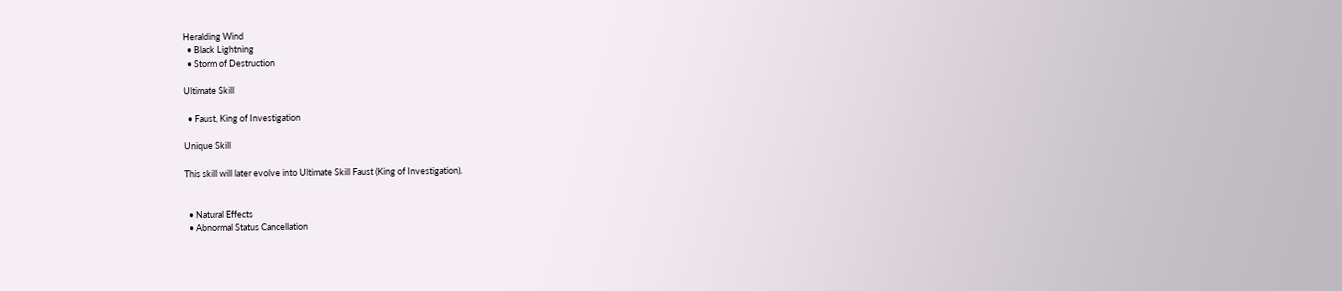Heralding Wind
  • Black Lightning
  • Storm of Destruction

Ultimate Skill

  • Faust, King of Investigation

Unique Skill

This skill will later evolve into Ultimate Skill Faust (King of Investigation).


  • Natural Effects
  • Abnormal Status Cancellation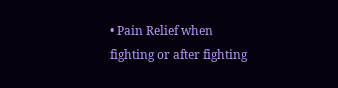• Pain Relief when fighting or after fighting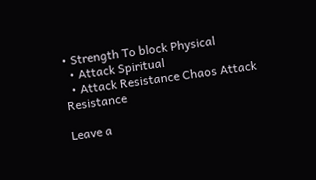• Strength To block Physical
  • Attack Spiritual
  • Attack Resistance Chaos Attack Resistance

Leave a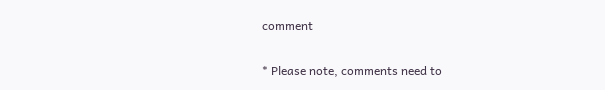comment

* Please note, comments need to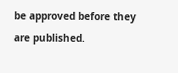be approved before they are published.